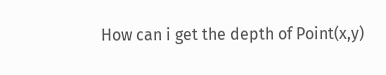How can i get the depth of Point(x,y)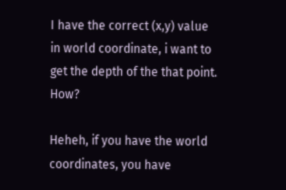I have the correct (x,y) value in world coordinate, i want to get the depth of the that point. How?

Heheh, if you have the world coordinates, you have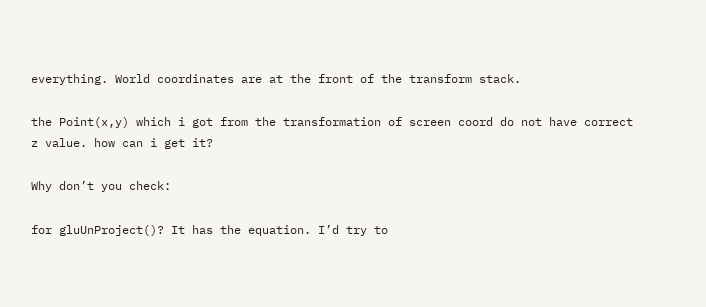everything. World coordinates are at the front of the transform stack.

the Point(x,y) which i got from the transformation of screen coord do not have correct z value. how can i get it?

Why don’t you check:

for gluUnProject()? It has the equation. I’d try to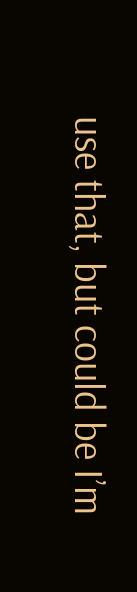use that, but could be I’m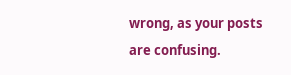wrong, as your posts are confusing.